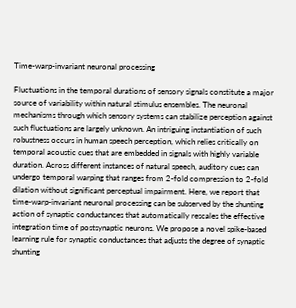Time-warp-invariant neuronal processing

Fluctuations in the temporal durations of sensory signals constitute a major source of variability within natural stimulus ensembles. The neuronal mechanisms through which sensory systems can stabilize perception against such fluctuations are largely unknown. An intriguing instantiation of such robustness occurs in human speech perception, which relies critically on temporal acoustic cues that are embedded in signals with highly variable duration. Across different instances of natural speech, auditory cues can undergo temporal warping that ranges from 2-fold compression to 2-fold dilation without significant perceptual impairment. Here, we report that time-warp-invariant neuronal processing can be subserved by the shunting action of synaptic conductances that automatically rescales the effective integration time of postsynaptic neurons. We propose a novel spike-based learning rule for synaptic conductances that adjusts the degree of synaptic shunting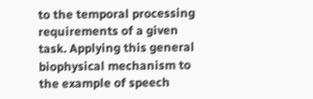to the temporal processing requirements of a given task. Applying this general biophysical mechanism to the example of speech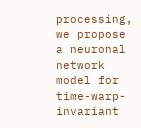processing, we propose a neuronal network model for time-warp-invariant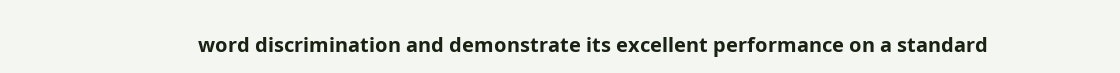word discrimination and demonstrate its excellent performance on a standard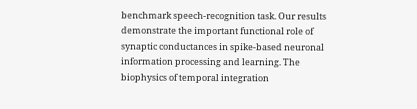benchmark speech-recognition task. Our results demonstrate the important functional role of synaptic conductances in spike-based neuronal information processing and learning. The biophysics of temporal integration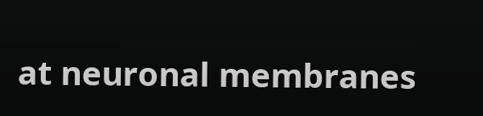at neuronal membranes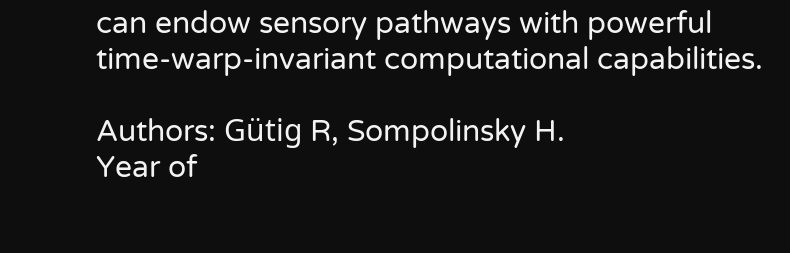can endow sensory pathways with powerful time-warp-invariant computational capabilities.

Authors: Gütig R, Sompolinsky H.
Year of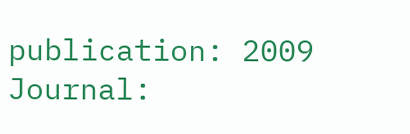publication: 2009
Journal: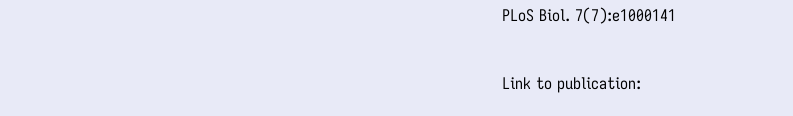PLoS Biol. 7(7):e1000141

Link to publication: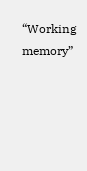“Working memory”